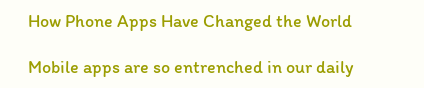How Phone Apps Have Changed the World

Mobile apps are so entrenched in our daily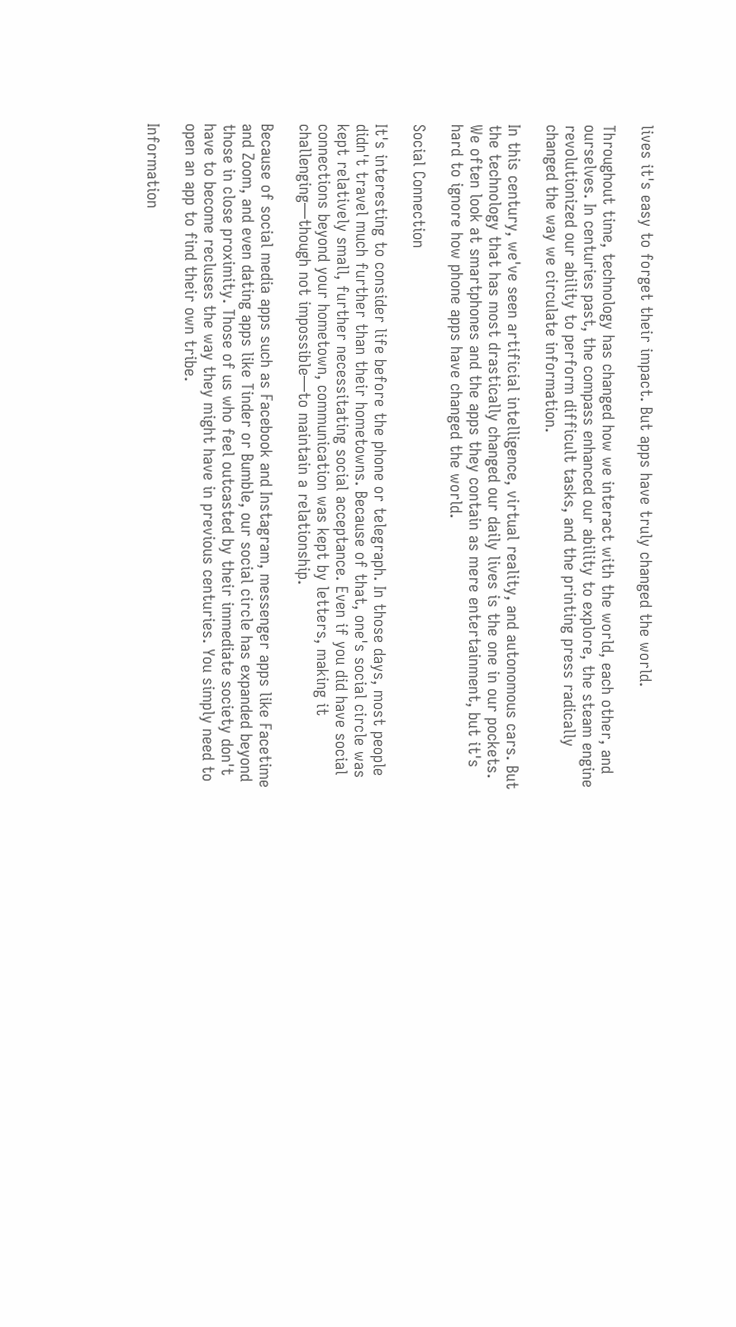lives it's easy to forget their impact. But apps have truly changed the world.

Throughout time, technology has changed how we interact with the world, each other, and ourselves. In centuries past, the compass enhanced our ability to explore, the steam engine revolutionized our ability to perform difficult tasks, and the printing press radically changed the way we circulate information.

In this century, we've seen artificial intelligence, virtual reality, and autonomous cars. But the technology that has most drastically changed our daily lives is the one in our pockets. We often look at smartphones and the apps they contain as mere entertainment, but it's hard to ignore how phone apps have changed the world.

Social Connection

It's interesting to consider life before the phone or telegraph. In those days, most people didn't travel much further than their hometowns. Because of that, one's social circle was kept relatively small, further necessitating social acceptance. Even if you did have social connections beyond your hometown, communication was kept by letters, making it challenging—though not impossible—to maintain a relationship.

Because of social media apps such as Facebook and Instagram, messenger apps like Facetime and Zoom, and even dating apps like Tinder or Bumble, our social circle has expanded beyond those in close proximity. Those of us who feel outcasted by their immediate society don't have to become recluses the way they might have in previous centuries. You simply need to open an app to find their own tribe.

Information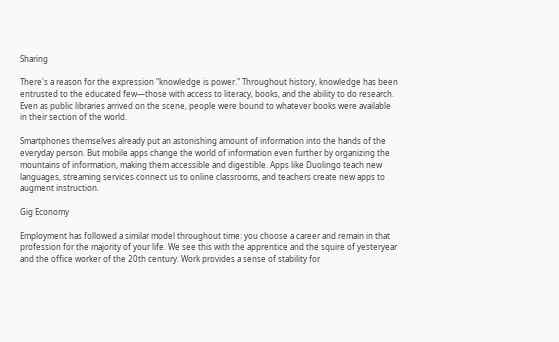Sharing

There's a reason for the expression "knowledge is power." Throughout history, knowledge has been entrusted to the educated few—those with access to literacy, books, and the ability to do research. Even as public libraries arrived on the scene, people were bound to whatever books were available in their section of the world.

Smartphones themselves already put an astonishing amount of information into the hands of the everyday person. But mobile apps change the world of information even further by organizing the mountains of information, making them accessible and digestible. Apps like Duolingo teach new languages, streaming services connect us to online classrooms, and teachers create new apps to augment instruction.

Gig Economy

Employment has followed a similar model throughout time: you choose a career and remain in that profession for the majority of your life. We see this with the apprentice and the squire of yesteryear and the office worker of the 20th century. Work provides a sense of stability for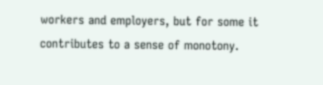workers and employers, but for some it contributes to a sense of monotony.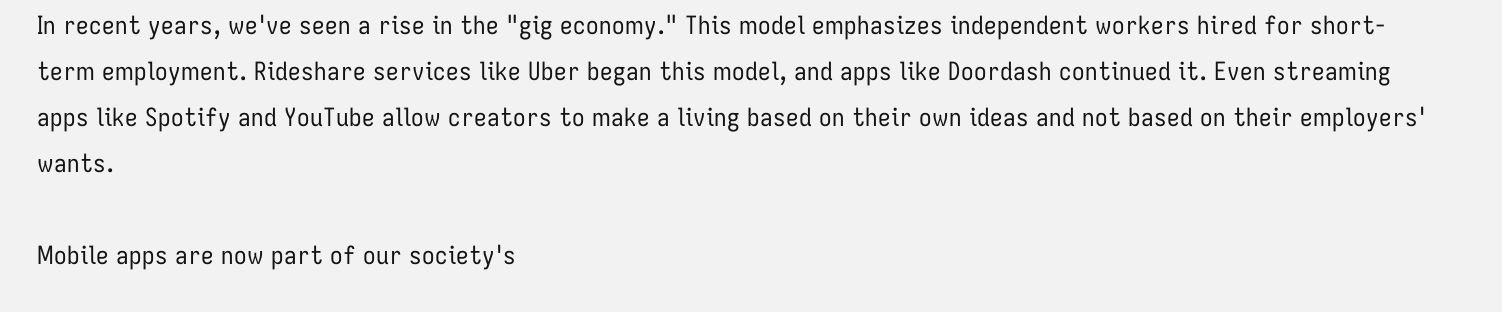In recent years, we've seen a rise in the "gig economy." This model emphasizes independent workers hired for short-term employment. Rideshare services like Uber began this model, and apps like Doordash continued it. Even streaming apps like Spotify and YouTube allow creators to make a living based on their own ideas and not based on their employers' wants.

Mobile apps are now part of our society's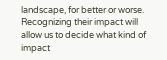landscape, for better or worse. Recognizing their impact will allow us to decide what kind of impact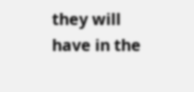they will have in the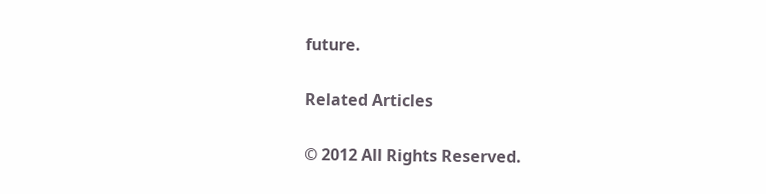future.

Related Articles

© 2012 All Rights Reserved.